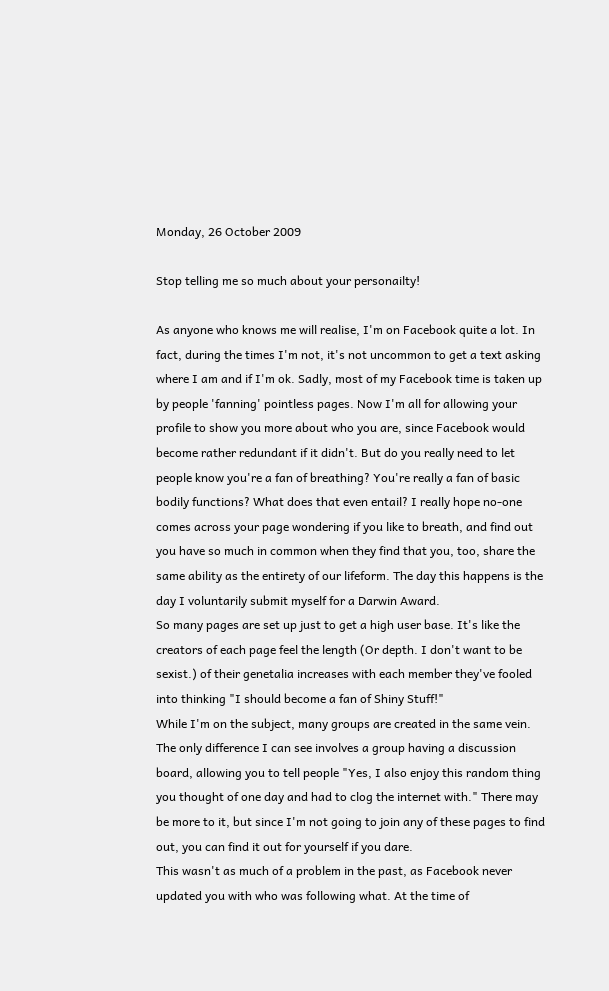Monday, 26 October 2009

Stop telling me so much about your personailty!

As anyone who knows me will realise, I'm on Facebook quite a lot. In fact, during the times I'm not, it's not uncommon to get a text asking where I am and if I'm ok. Sadly, most of my Facebook time is taken up by people 'fanning' pointless pages. Now I'm all for allowing your profile to show you more about who you are, since Facebook would become rather redundant if it didn't. But do you really need to let people know you're a fan of breathing? You're really a fan of basic bodily functions? What does that even entail? I really hope no-one comes across your page wondering if you like to breath, and find out you have so much in common when they find that you, too, share the same ability as the entirety of our lifeform. The day this happens is the day I voluntarily submit myself for a Darwin Award.
So many pages are set up just to get a high user base. It's like the creators of each page feel the length (Or depth. I don't want to be sexist.) of their genetalia increases with each member they've fooled into thinking "I should become a fan of Shiny Stuff!"
While I'm on the subject, many groups are created in the same vein. The only difference I can see involves a group having a discussion board, allowing you to tell people "Yes, I also enjoy this random thing you thought of one day and had to clog the internet with." There may be more to it, but since I'm not going to join any of these pages to find out, you can find it out for yourself if you dare.
This wasn't as much of a problem in the past, as Facebook never updated you with who was following what. At the time of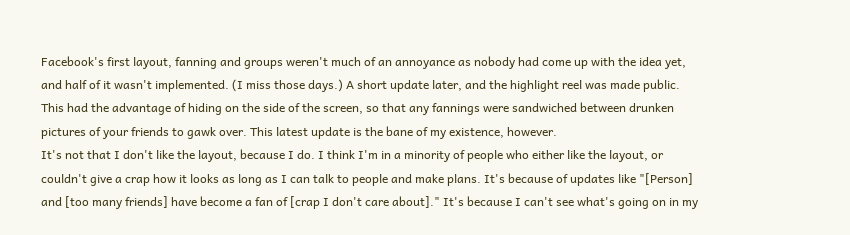Facebook's first layout, fanning and groups weren't much of an annoyance as nobody had come up with the idea yet, and half of it wasn't implemented. (I miss those days.) A short update later, and the highlight reel was made public. This had the advantage of hiding on the side of the screen, so that any fannings were sandwiched between drunken pictures of your friends to gawk over. This latest update is the bane of my existence, however.
It's not that I don't like the layout, because I do. I think I'm in a minority of people who either like the layout, or couldn't give a crap how it looks as long as I can talk to people and make plans. It's because of updates like "[Person] and [too many friends] have become a fan of [crap I don't care about]." It's because I can't see what's going on in my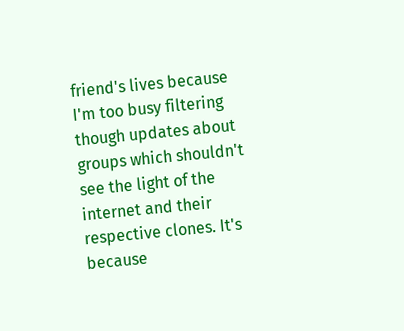friend's lives because I'm too busy filtering though updates about groups which shouldn't see the light of the internet and their respective clones. It's because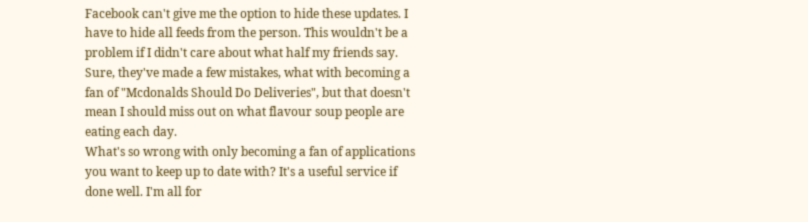Facebook can't give me the option to hide these updates. I have to hide all feeds from the person. This wouldn't be a problem if I didn't care about what half my friends say. Sure, they've made a few mistakes, what with becoming a fan of "Mcdonalds Should Do Deliveries", but that doesn't mean I should miss out on what flavour soup people are eating each day.
What's so wrong with only becoming a fan of applications you want to keep up to date with? It's a useful service if done well. I'm all for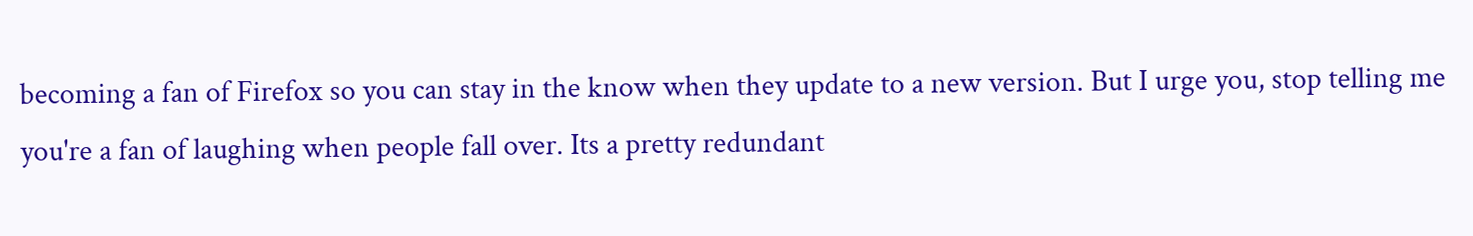becoming a fan of Firefox so you can stay in the know when they update to a new version. But I urge you, stop telling me you're a fan of laughing when people fall over. Its a pretty redundant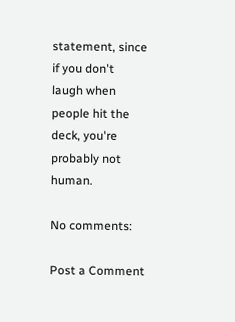statement, since if you don't laugh when people hit the deck, you're probably not human.

No comments:

Post a Comment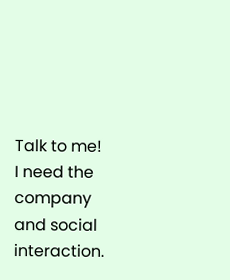Talk to me! I need the company and social interaction.